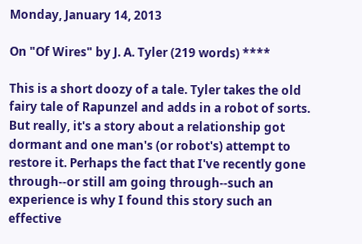Monday, January 14, 2013

On "Of Wires" by J. A. Tyler (219 words) ****

This is a short doozy of a tale. Tyler takes the old fairy tale of Rapunzel and adds in a robot of sorts. But really, it's a story about a relationship got dormant and one man's (or robot's) attempt to restore it. Perhaps the fact that I've recently gone through--or still am going through--such an experience is why I found this story such an effective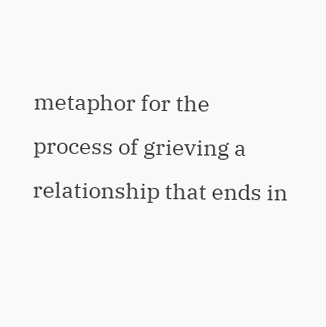metaphor for the process of grieving a relationship that ends in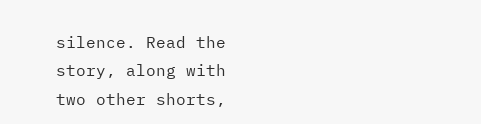silence. Read the story, along with two other shorts,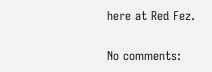here at Red Fez.

No comments: